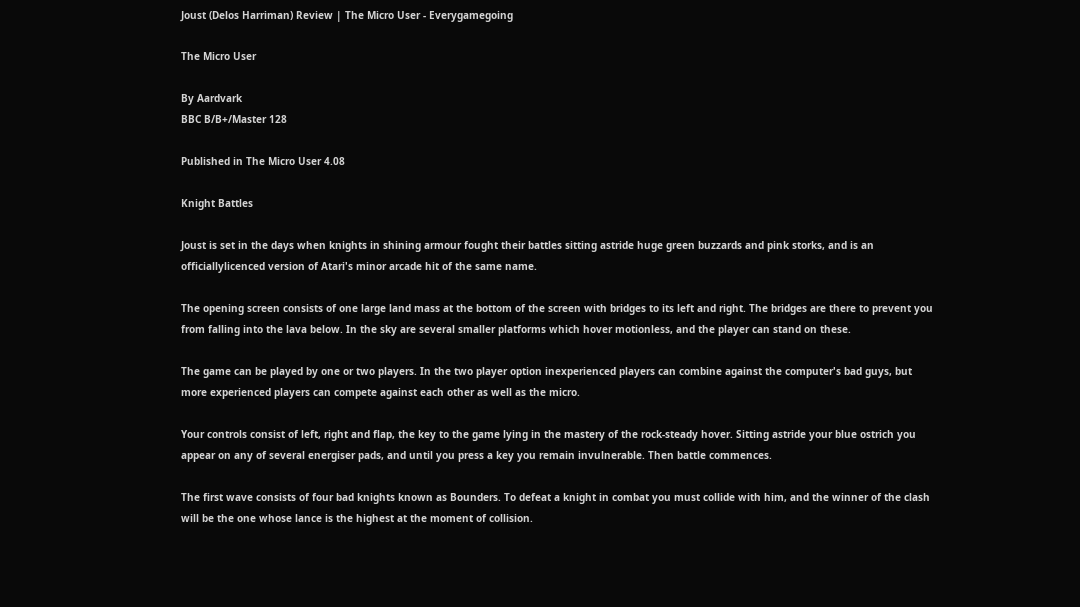Joust (Delos Harriman) Review | The Micro User - Everygamegoing

The Micro User

By Aardvark
BBC B/B+/Master 128

Published in The Micro User 4.08

Knight Battles

Joust is set in the days when knights in shining armour fought their battles sitting astride huge green buzzards and pink storks, and is an officiallylicenced version of Atari's minor arcade hit of the same name.

The opening screen consists of one large land mass at the bottom of the screen with bridges to its left and right. The bridges are there to prevent you from falling into the lava below. In the sky are several smaller platforms which hover motionless, and the player can stand on these.

The game can be played by one or two players. In the two player option inexperienced players can combine against the computer's bad guys, but more experienced players can compete against each other as well as the micro.

Your controls consist of left, right and flap, the key to the game lying in the mastery of the rock-steady hover. Sitting astride your blue ostrich you appear on any of several energiser pads, and until you press a key you remain invulnerable. Then battle commences.

The first wave consists of four bad knights known as Bounders. To defeat a knight in combat you must collide with him, and the winner of the clash will be the one whose lance is the highest at the moment of collision.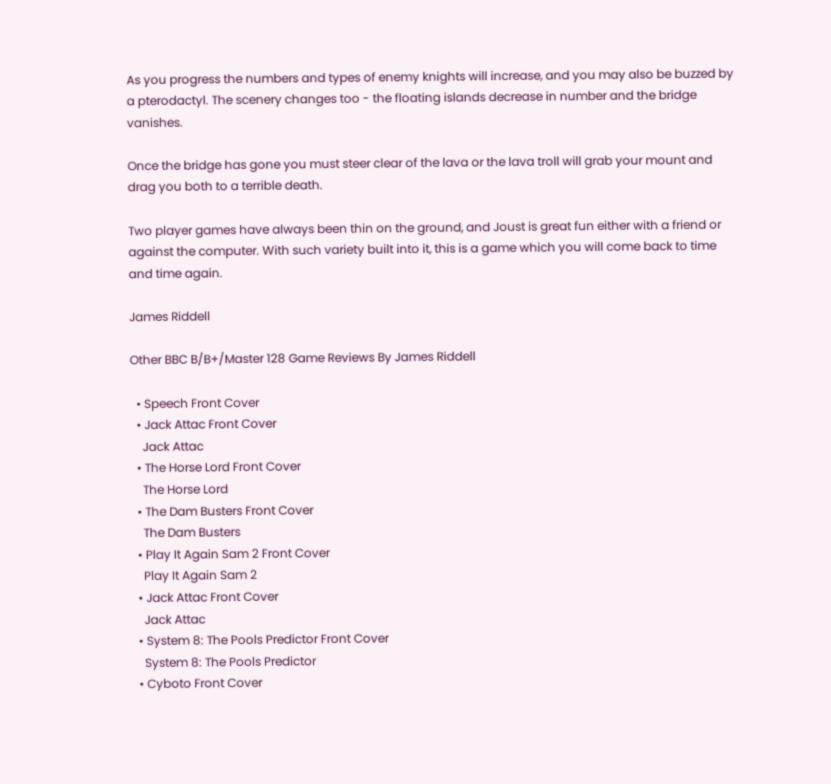As you progress the numbers and types of enemy knights will increase, and you may also be buzzed by a pterodactyl. The scenery changes too - the floating islands decrease in number and the bridge vanishes.

Once the bridge has gone you must steer clear of the lava or the lava troll will grab your mount and drag you both to a terrible death.

Two player games have always been thin on the ground, and Joust is great fun either with a friend or against the computer. With such variety built into it, this is a game which you will come back to time and time again.

James Riddell

Other BBC B/B+/Master 128 Game Reviews By James Riddell

  • Speech Front Cover
  • Jack Attac Front Cover
    Jack Attac
  • The Horse Lord Front Cover
    The Horse Lord
  • The Dam Busters Front Cover
    The Dam Busters
  • Play It Again Sam 2 Front Cover
    Play It Again Sam 2
  • Jack Attac Front Cover
    Jack Attac
  • System 8: The Pools Predictor Front Cover
    System 8: The Pools Predictor
  • Cyboto Front Cover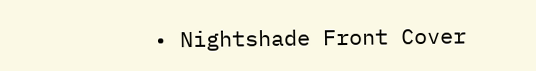• Nightshade Front Cover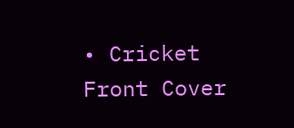• Cricket Front Cover